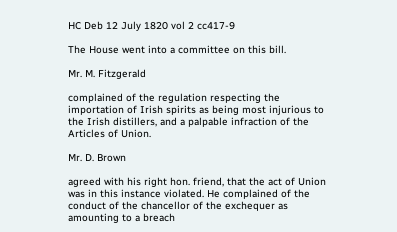HC Deb 12 July 1820 vol 2 cc417-9

The House went into a committee on this bill.

Mr. M. Fitzgerald

complained of the regulation respecting the importation of Irish spirits as being most injurious to the Irish distillers, and a palpable infraction of the Articles of Union.

Mr. D. Brown

agreed with his right hon. friend, that the act of Union was in this instance violated. He complained of the conduct of the chancellor of the exchequer as amounting to a breach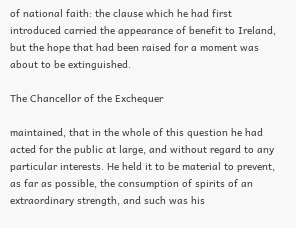of national faith: the clause which he had first introduced carried the appearance of benefit to Ireland, but the hope that had been raised for a moment was about to be extinguished.

The Chancellor of the Exchequer

maintained, that in the whole of this question he had acted for the public at large, and without regard to any particular interests. He held it to be material to prevent, as far as possible, the consumption of spirits of an extraordinary strength, and such was his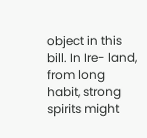object in this bill. In Ire- land, from long habit, strong spirits might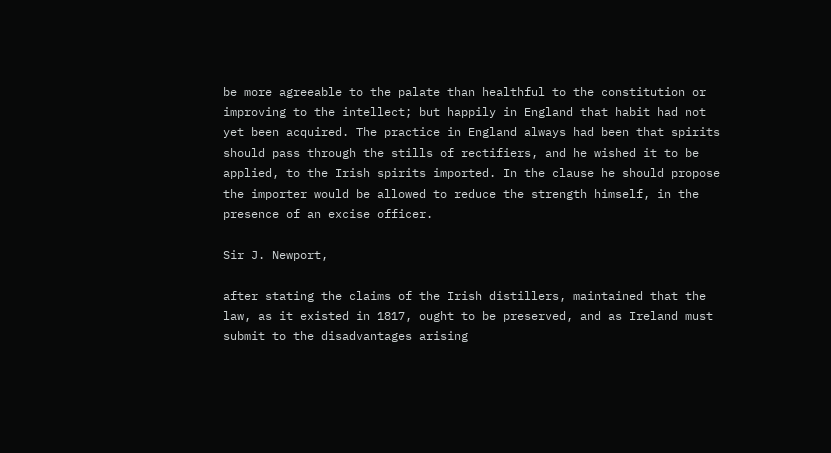be more agreeable to the palate than healthful to the constitution or improving to the intellect; but happily in England that habit had not yet been acquired. The practice in England always had been that spirits should pass through the stills of rectifiers, and he wished it to be applied, to the Irish spirits imported. In the clause he should propose the importer would be allowed to reduce the strength himself, in the presence of an excise officer.

Sir J. Newport,

after stating the claims of the Irish distillers, maintained that the law, as it existed in 1817, ought to be preserved, and as Ireland must submit to the disadvantages arising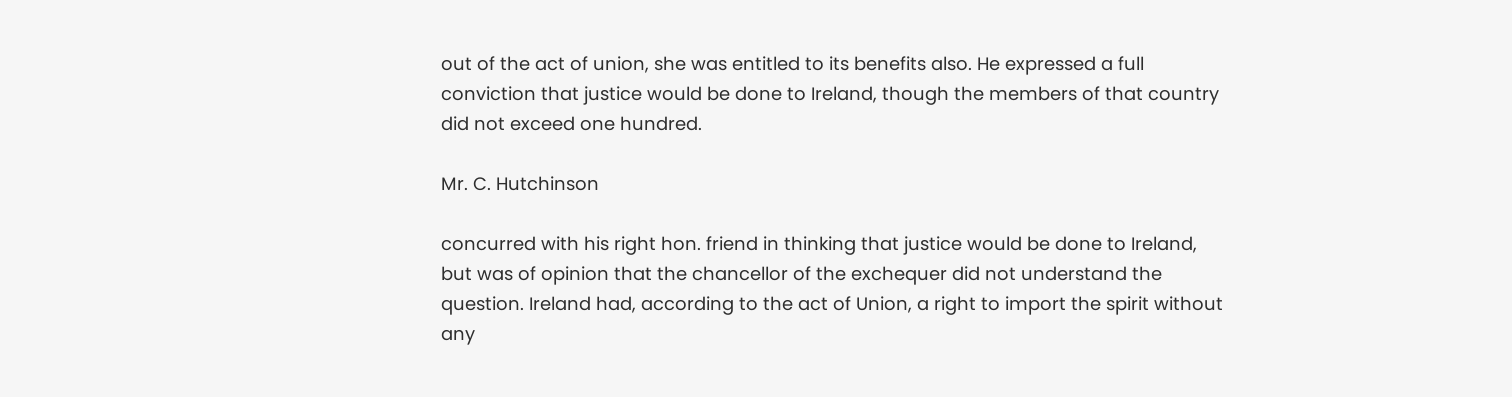out of the act of union, she was entitled to its benefits also. He expressed a full conviction that justice would be done to Ireland, though the members of that country did not exceed one hundred.

Mr. C. Hutchinson

concurred with his right hon. friend in thinking that justice would be done to Ireland, but was of opinion that the chancellor of the exchequer did not understand the question. Ireland had, according to the act of Union, a right to import the spirit without any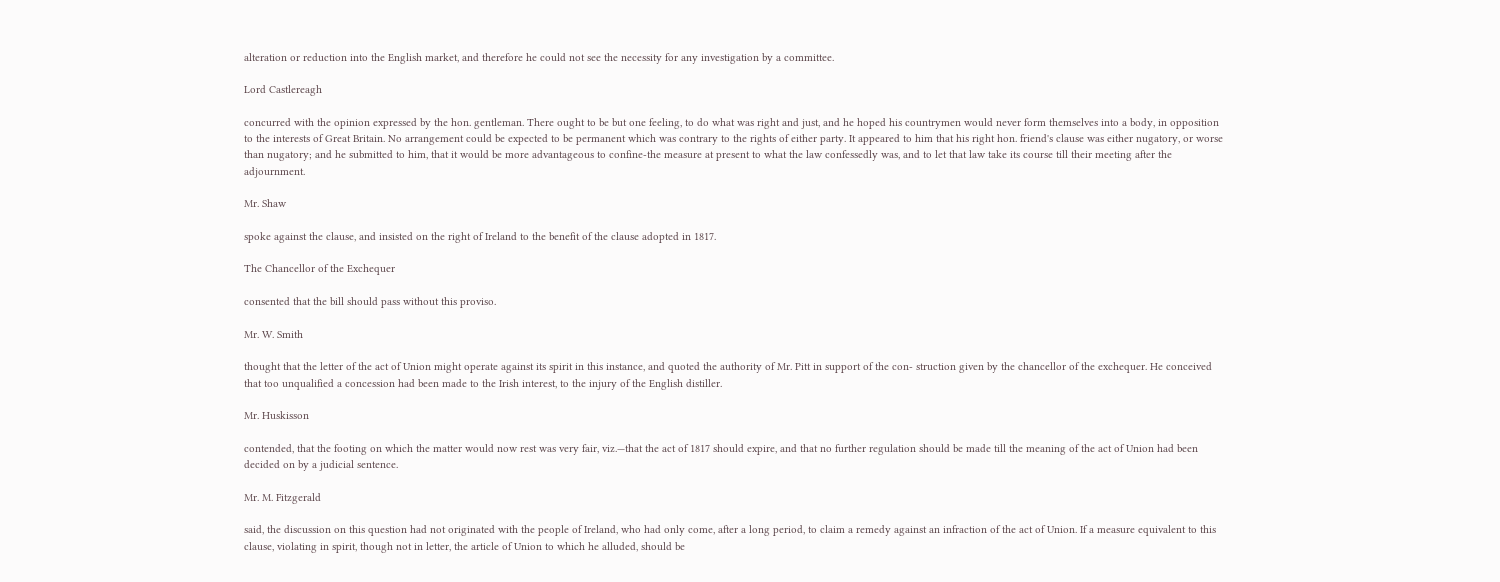alteration or reduction into the English market, and therefore he could not see the necessity for any investigation by a committee.

Lord Castlereagh

concurred with the opinion expressed by the hon. gentleman. There ought to be but one feeling, to do what was right and just, and he hoped his countrymen would never form themselves into a body, in opposition to the interests of Great Britain. No arrangement could be expected to be permanent which was contrary to the rights of either party. It appeared to him that his right hon. friend's clause was either nugatory, or worse than nugatory; and he submitted to him, that it would be more advantageous to confine-the measure at present to what the law confessedly was, and to let that law take its course till their meeting after the adjournment.

Mr. Shaw

spoke against the clause, and insisted on the right of Ireland to the benefit of the clause adopted in 1817.

The Chancellor of the Exchequer

consented that the bill should pass without this proviso.

Mr. W. Smith

thought that the letter of the act of Union might operate against its spirit in this instance, and quoted the authority of Mr. Pitt in support of the con- struction given by the chancellor of the exchequer. He conceived that too unqualified a concession had been made to the Irish interest, to the injury of the English distiller.

Mr. Huskisson

contended, that the footing on which the matter would now rest was very fair, viz.—that the act of 1817 should expire, and that no further regulation should be made till the meaning of the act of Union had been decided on by a judicial sentence.

Mr. M. Fitzgerald

said, the discussion on this question had not originated with the people of Ireland, who had only come, after a long period, to claim a remedy against an infraction of the act of Union. If a measure equivalent to this clause, violating in spirit, though not in letter, the article of Union to which he alluded, should be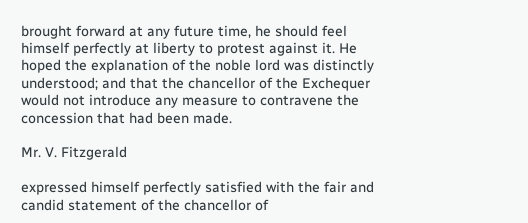brought forward at any future time, he should feel himself perfectly at liberty to protest against it. He hoped the explanation of the noble lord was distinctly understood; and that the chancellor of the Exchequer would not introduce any measure to contravene the concession that had been made.

Mr. V. Fitzgerald

expressed himself perfectly satisfied with the fair and candid statement of the chancellor of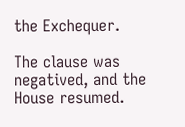the Exchequer.

The clause was negatived, and the House resumed.